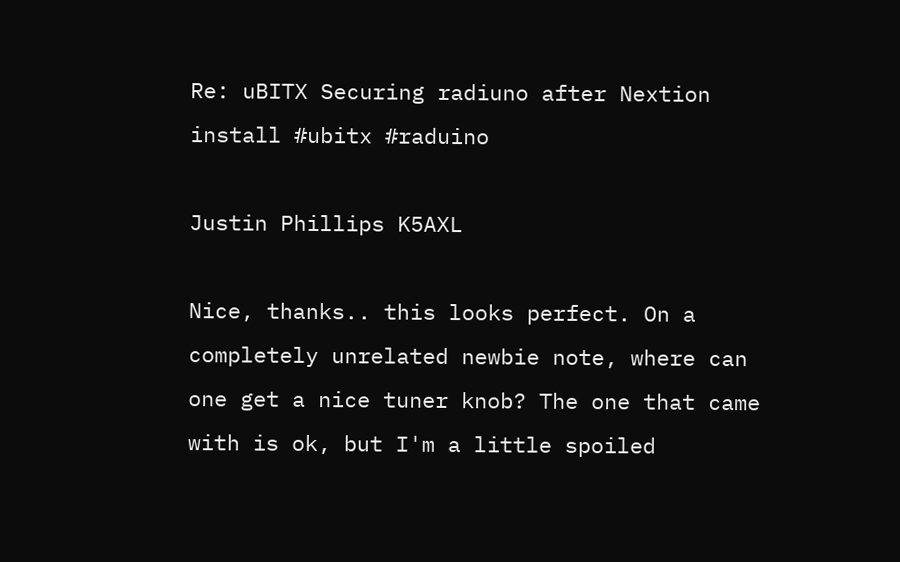Re: uBITX Securing radiuno after Nextion install #ubitx #raduino

Justin Phillips K5AXL

Nice, thanks.. this looks perfect. On a completely unrelated newbie note, where can one get a nice tuner knob? The one that came with is ok, but I'm a little spoiled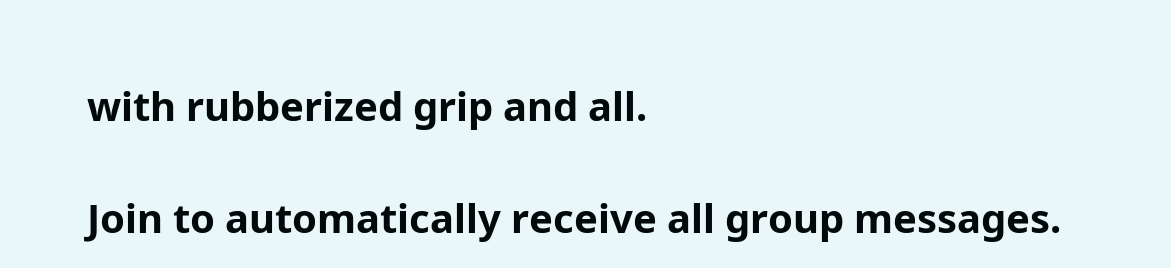with rubberized grip and all.

Join to automatically receive all group messages.